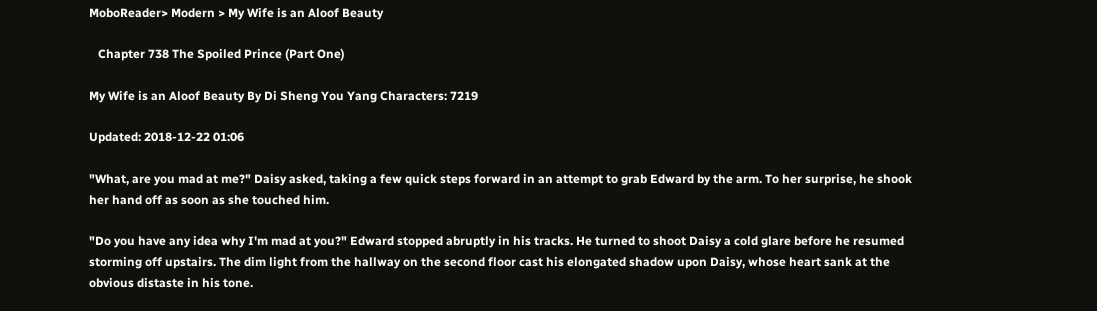MoboReader> Modern > My Wife is an Aloof Beauty

   Chapter 738 The Spoiled Prince (Part One)

My Wife is an Aloof Beauty By Di Sheng You Yang Characters: 7219

Updated: 2018-12-22 01:06

"What, are you mad at me?" Daisy asked, taking a few quick steps forward in an attempt to grab Edward by the arm. To her surprise, he shook her hand off as soon as she touched him.

"Do you have any idea why I'm mad at you?" Edward stopped abruptly in his tracks. He turned to shoot Daisy a cold glare before he resumed storming off upstairs. The dim light from the hallway on the second floor cast his elongated shadow upon Daisy, whose heart sank at the obvious distaste in his tone.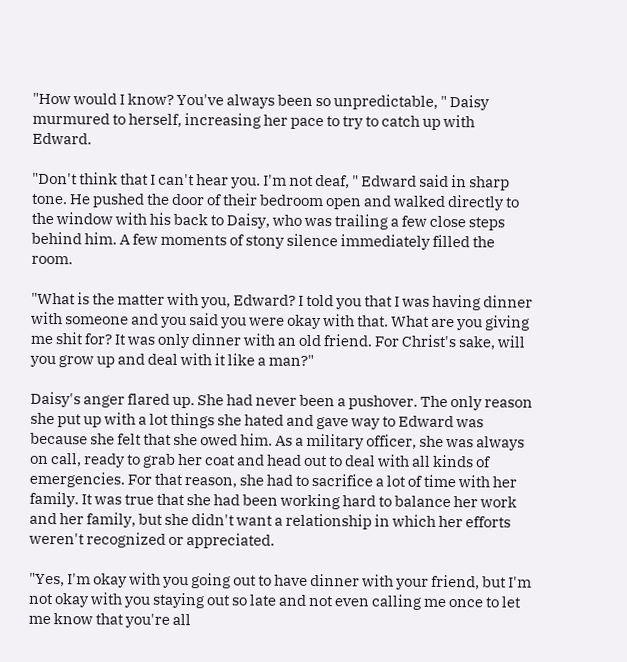"How would I know? You've always been so unpredictable, " Daisy murmured to herself, increasing her pace to try to catch up with Edward.

"Don't think that I can't hear you. I'm not deaf, " Edward said in sharp tone. He pushed the door of their bedroom open and walked directly to the window with his back to Daisy, who was trailing a few close steps behind him. A few moments of stony silence immediately filled the room.

"What is the matter with you, Edward? I told you that I was having dinner with someone and you said you were okay with that. What are you giving me shit for? It was only dinner with an old friend. For Christ's sake, will you grow up and deal with it like a man?"

Daisy's anger flared up. She had never been a pushover. The only reason she put up with a lot things she hated and gave way to Edward was because she felt that she owed him. As a military officer, she was always on call, ready to grab her coat and head out to deal with all kinds of emergencies. For that reason, she had to sacrifice a lot of time with her family. It was true that she had been working hard to balance her work and her family, but she didn't want a relationship in which her efforts weren't recognized or appreciated.

"Yes, I'm okay with you going out to have dinner with your friend, but I'm not okay with you staying out so late and not even calling me once to let me know that you're all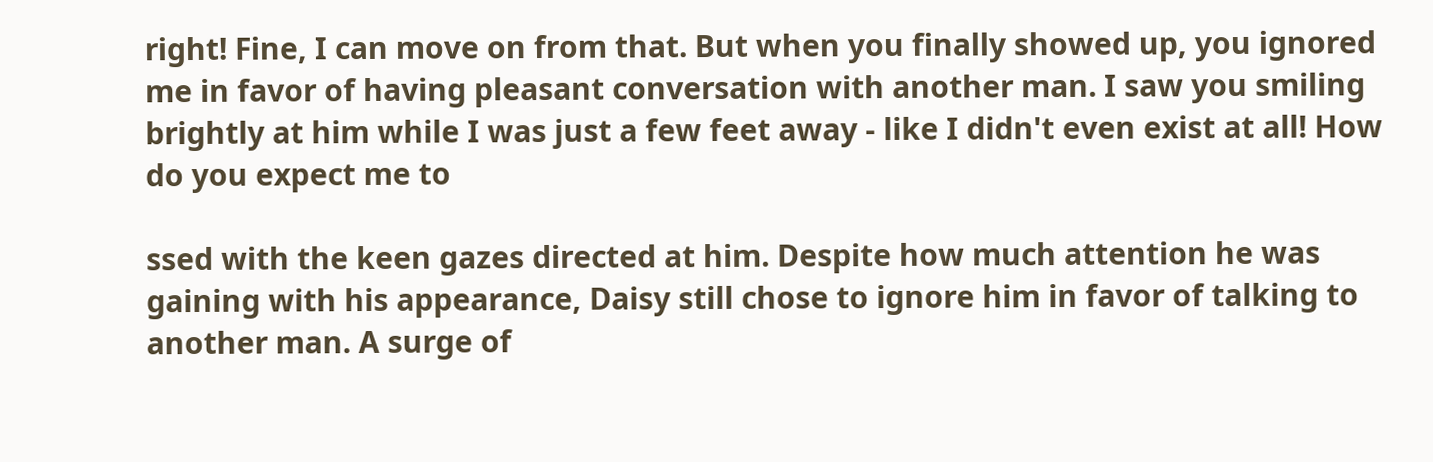right! Fine, I can move on from that. But when you finally showed up, you ignored me in favor of having pleasant conversation with another man. I saw you smiling brightly at him while I was just a few feet away - like I didn't even exist at all! How do you expect me to

ssed with the keen gazes directed at him. Despite how much attention he was gaining with his appearance, Daisy still chose to ignore him in favor of talking to another man. A surge of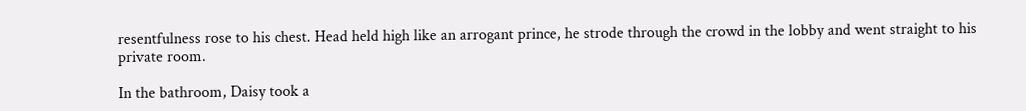resentfulness rose to his chest. Head held high like an arrogant prince, he strode through the crowd in the lobby and went straight to his private room.

In the bathroom, Daisy took a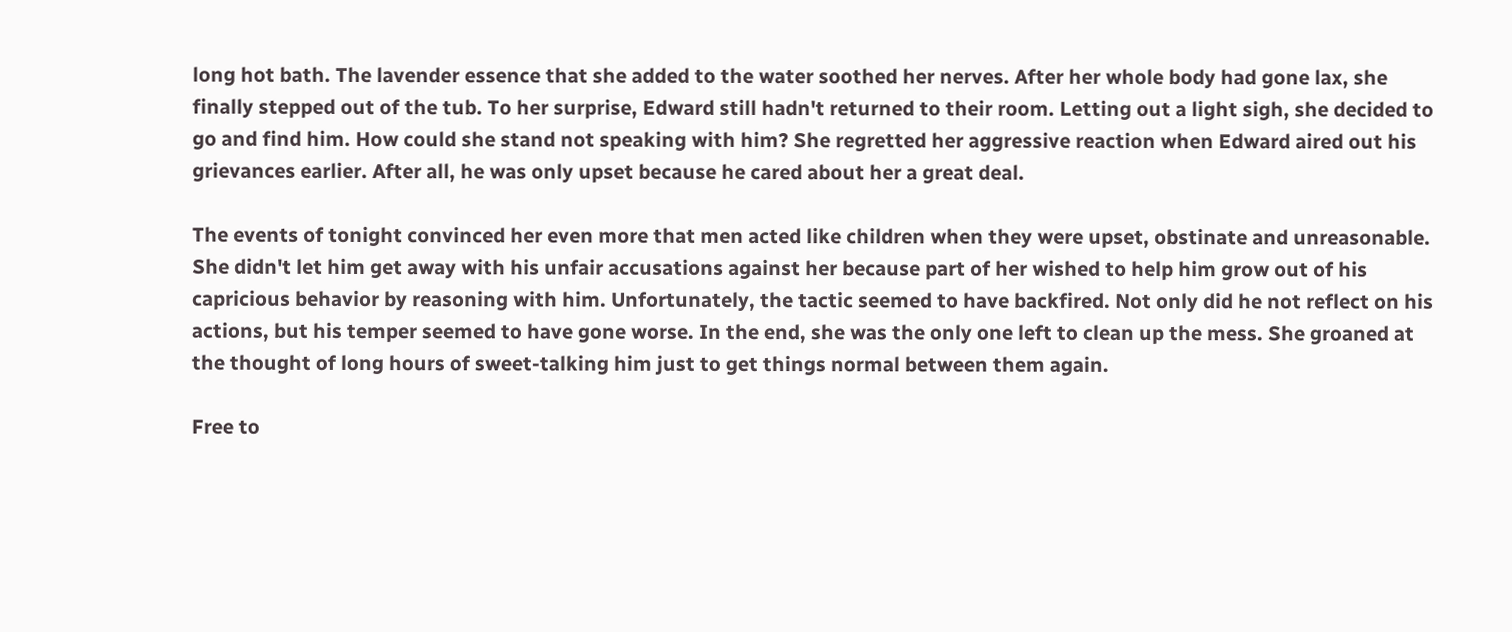long hot bath. The lavender essence that she added to the water soothed her nerves. After her whole body had gone lax, she finally stepped out of the tub. To her surprise, Edward still hadn't returned to their room. Letting out a light sigh, she decided to go and find him. How could she stand not speaking with him? She regretted her aggressive reaction when Edward aired out his grievances earlier. After all, he was only upset because he cared about her a great deal.

The events of tonight convinced her even more that men acted like children when they were upset, obstinate and unreasonable. She didn't let him get away with his unfair accusations against her because part of her wished to help him grow out of his capricious behavior by reasoning with him. Unfortunately, the tactic seemed to have backfired. Not only did he not reflect on his actions, but his temper seemed to have gone worse. In the end, she was the only one left to clean up the mess. She groaned at the thought of long hours of sweet-talking him just to get things normal between them again.

Free to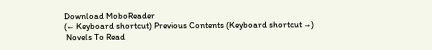Download MoboReader
(← Keyboard shortcut) Previous Contents (Keyboard shortcut →)
 Novels To Read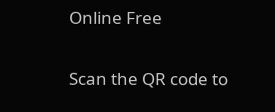Online Free

Scan the QR code to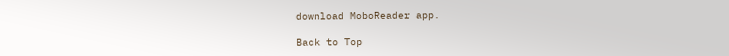download MoboReader app.

Back to Top